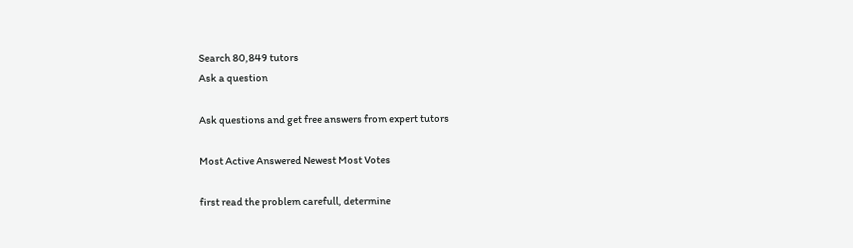Search 80,849 tutors
Ask a question

Ask questions and get free answers from expert tutors

Most Active Answered Newest Most Votes

first read the problem carefull, determine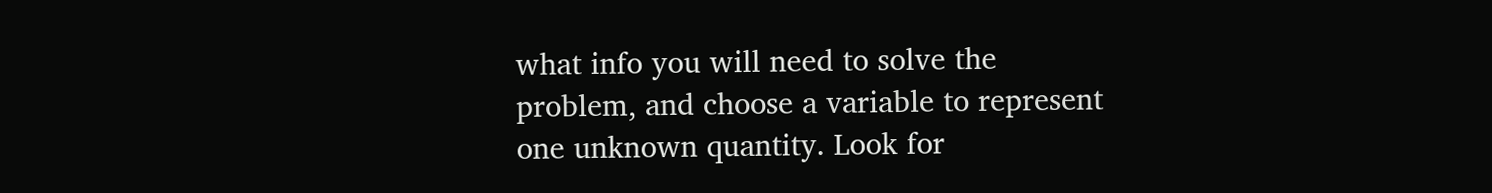what info you will need to solve the problem, and choose a variable to represent one unknown quantity. Look for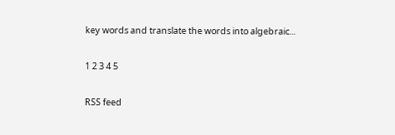key words and translate the words into algebraic...

1 2 3 4 5

RSS feed